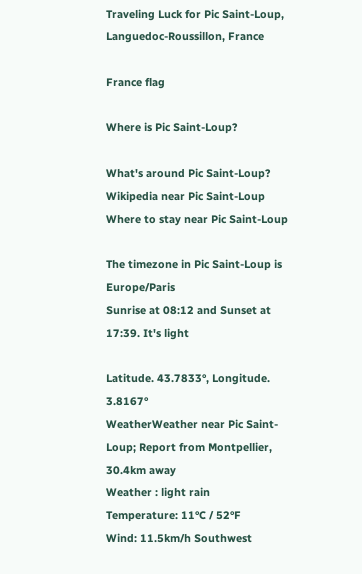Traveling Luck for Pic Saint-Loup, Languedoc-Roussillon, France

France flag

Where is Pic Saint-Loup?

What's around Pic Saint-Loup?
Wikipedia near Pic Saint-Loup
Where to stay near Pic Saint-Loup

The timezone in Pic Saint-Loup is Europe/Paris
Sunrise at 08:12 and Sunset at 17:39. It's light

Latitude. 43.7833°, Longitude. 3.8167°
WeatherWeather near Pic Saint-Loup; Report from Montpellier, 30.4km away
Weather : light rain
Temperature: 11°C / 52°F
Wind: 11.5km/h Southwest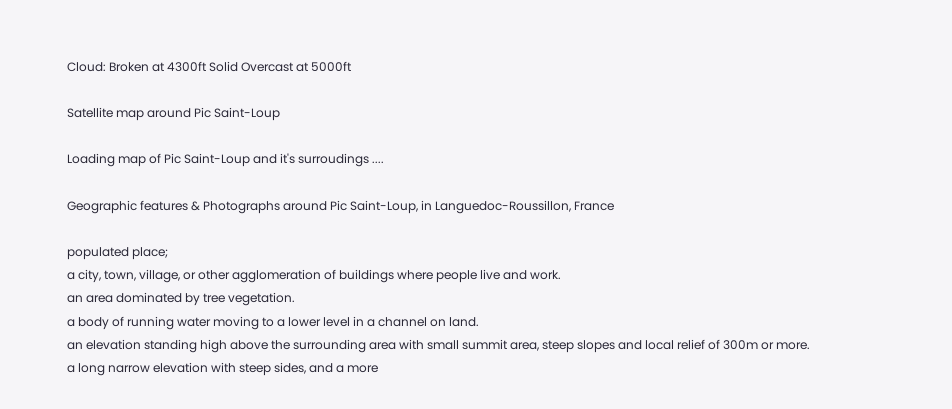Cloud: Broken at 4300ft Solid Overcast at 5000ft

Satellite map around Pic Saint-Loup

Loading map of Pic Saint-Loup and it's surroudings ....

Geographic features & Photographs around Pic Saint-Loup, in Languedoc-Roussillon, France

populated place;
a city, town, village, or other agglomeration of buildings where people live and work.
an area dominated by tree vegetation.
a body of running water moving to a lower level in a channel on land.
an elevation standing high above the surrounding area with small summit area, steep slopes and local relief of 300m or more.
a long narrow elevation with steep sides, and a more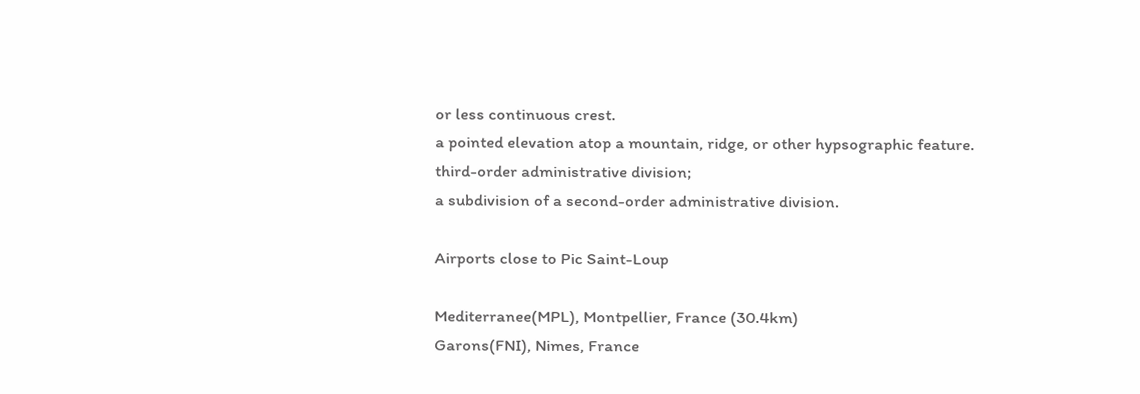or less continuous crest.
a pointed elevation atop a mountain, ridge, or other hypsographic feature.
third-order administrative division;
a subdivision of a second-order administrative division.

Airports close to Pic Saint-Loup

Mediterranee(MPL), Montpellier, France (30.4km)
Garons(FNI), Nimes, France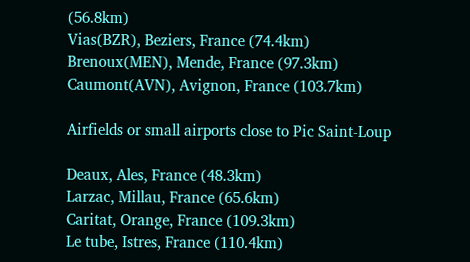(56.8km)
Vias(BZR), Beziers, France (74.4km)
Brenoux(MEN), Mende, France (97.3km)
Caumont(AVN), Avignon, France (103.7km)

Airfields or small airports close to Pic Saint-Loup

Deaux, Ales, France (48.3km)
Larzac, Millau, France (65.6km)
Caritat, Orange, France (109.3km)
Le tube, Istres, France (110.4km)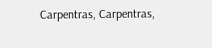Carpentras, Carpentras,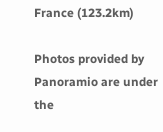France (123.2km)

Photos provided by Panoramio are under the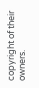copyright of their owners.